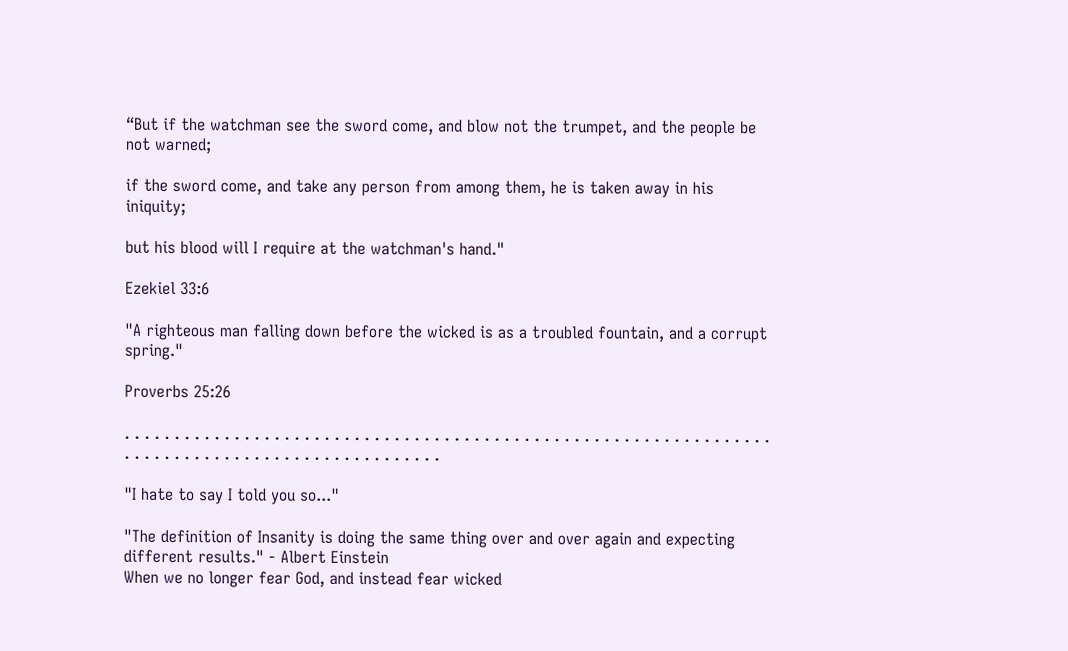“But if the watchman see the sword come, and blow not the trumpet, and the people be not warned;

if the sword come, and take any person from among them, he is taken away in his iniquity;

but his blood will I require at the watchman's hand."

Ezekiel 33:6

"A righteous man falling down before the wicked is as a troubled fountain, and a corrupt spring."

Proverbs 25:26

. . . . . . . . . . . . . . . . . . . . . . . . . . . . . . . . . . . . . . . . . . . . . . . . . . . . . . . . . . . . . . . . . . . . . . . . . . . . . . . . . . . . . . . . . . . . . . . . .

"I hate to say I told you so..."

"The definition of Insanity is doing the same thing over and over again and expecting different results." - Albert Einstein
When we no longer fear God, and instead fear wicked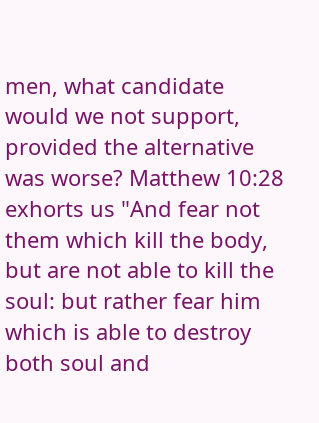men, what candidate would we not support, provided the alternative was worse? Matthew 10:28 exhorts us "And fear not them which kill the body, but are not able to kill the soul: but rather fear him which is able to destroy both soul and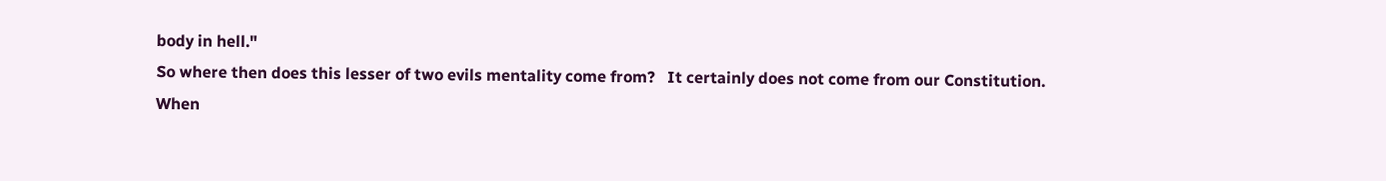body in hell."
So where then does this lesser of two evils mentality come from?   It certainly does not come from our Constitution.
When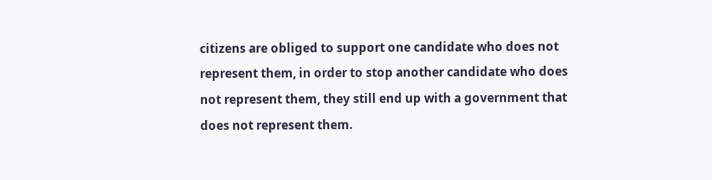citizens are obliged to support one candidate who does not represent them, in order to stop another candidate who does not represent them, they still end up with a government that does not represent them.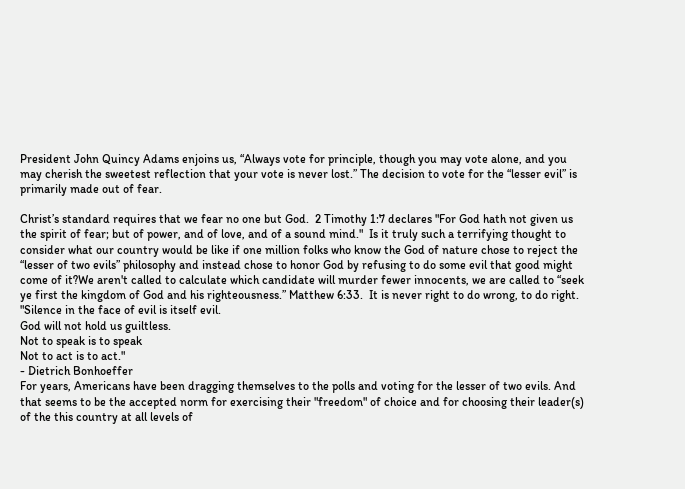President John Quincy Adams enjoins us, “Always vote for principle, though you may vote alone, and you may cherish the sweetest reflection that your vote is never lost.” The decision to vote for the “lesser evil” is primarily made out of fear.

Christ’s standard requires that we fear no one but God.  2 Timothy 1:7 declares "For God hath not given us the spirit of fear; but of power, and of love, and of a sound mind."  Is it truly such a terrifying thought to consider what our country would be like if one million folks who know the God of nature chose to reject the “lesser of two evils” philosophy and instead chose to honor God by refusing to do some evil that good might come of it?We aren't called to calculate which candidate will murder fewer innocents, we are called to “seek ye first the kingdom of God and his righteousness.” Matthew 6:33.  It is never right to do wrong, to do right.
"Silence in the face of evil is itself evil.
God will not hold us guiltless.
Not to speak is to speak
Not to act is to act."
- Dietrich Bonhoeffer
For years, Americans have been dragging themselves to the polls and voting for the lesser of two evils. And that seems to be the accepted norm for exercising their "freedom" of choice and for choosing their leader(s) of the this country at all levels of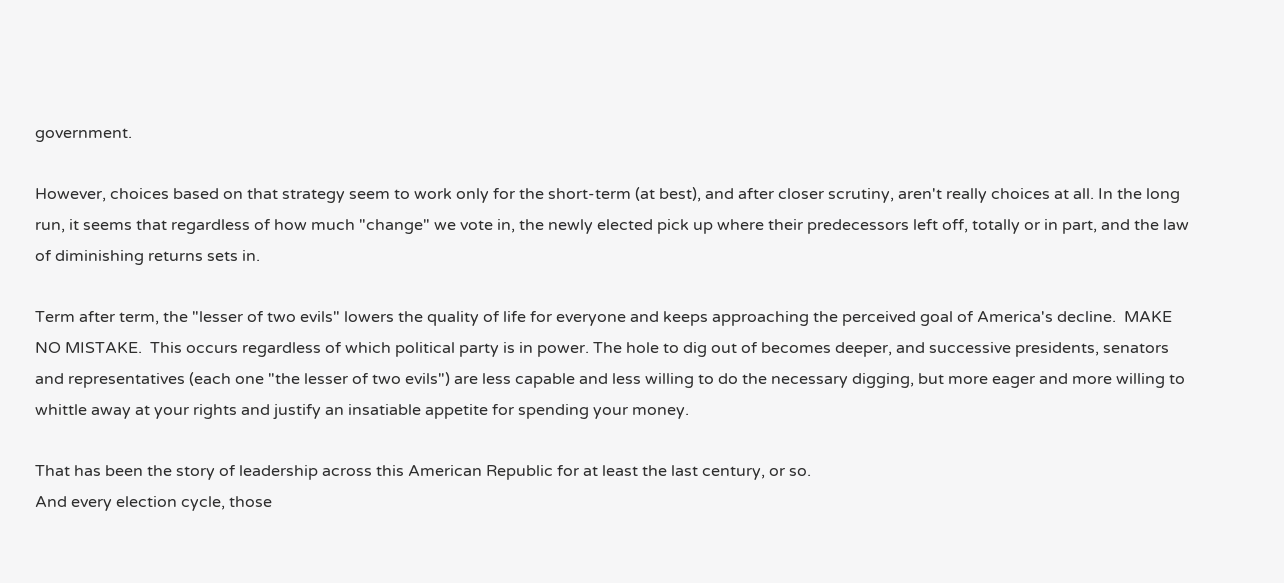government.

However, choices based on that strategy seem to work only for the short-term (at best), and after closer scrutiny, aren't really choices at all. In the long run, it seems that regardless of how much "change" we vote in, the newly elected pick up where their predecessors left off, totally or in part, and the law of diminishing returns sets in.

Term after term, the "lesser of two evils" lowers the quality of life for everyone and keeps approaching the perceived goal of America's decline.  MAKE NO MISTAKE.  This occurs regardless of which political party is in power. The hole to dig out of becomes deeper, and successive presidents, senators and representatives (each one "the lesser of two evils") are less capable and less willing to do the necessary digging, but more eager and more willing to whittle away at your rights and justify an insatiable appetite for spending your money.

That has been the story of leadership across this American Republic for at least the last century, or so.
And every election cycle, those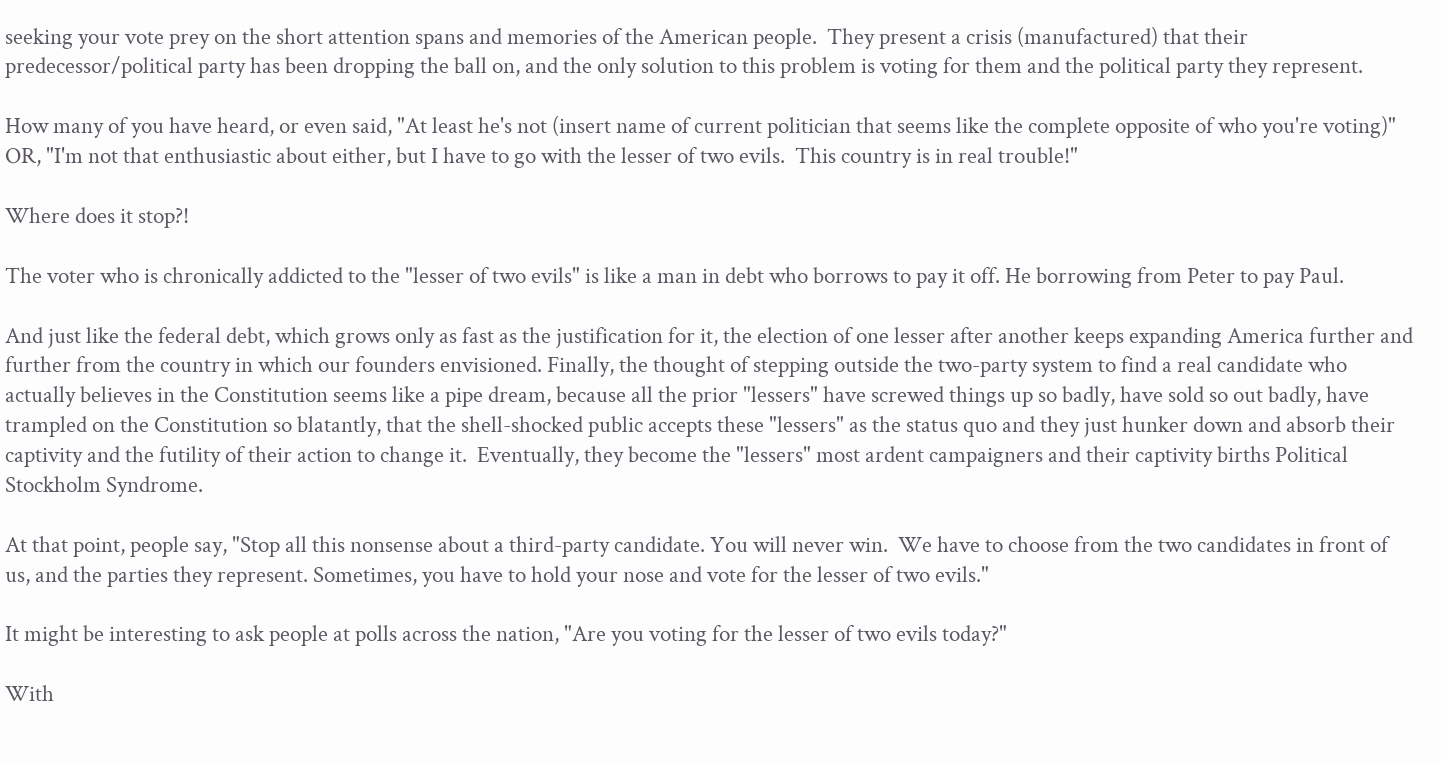seeking your vote prey on the short attention spans and memories of the American people.  They present a crisis (manufactured) that their predecessor/political party has been dropping the ball on, and the only solution to this problem is voting for them and the political party they represent.

How many of you have heard, or even said, "At least he's not (insert name of current politician that seems like the complete opposite of who you're voting)"  OR, "I'm not that enthusiastic about either, but I have to go with the lesser of two evils.  This country is in real trouble!"

Where does it stop?!

The voter who is chronically addicted to the "lesser of two evils" is like a man in debt who borrows to pay it off. He borrowing from Peter to pay Paul.

And just like the federal debt, which grows only as fast as the justification for it, the election of one lesser after another keeps expanding America further and further from the country in which our founders envisioned. Finally, the thought of stepping outside the two-party system to find a real candidate who actually believes in the Constitution seems like a pipe dream, because all the prior "lessers" have screwed things up so badly, have sold so out badly, have trampled on the Constitution so blatantly, that the shell-shocked public accepts these "lessers" as the status quo and they just hunker down and absorb their captivity and the futility of their action to change it.  Eventually, they become the "lessers" most ardent campaigners and their captivity births Political Stockholm Syndrome.

At that point, people say, "Stop all this nonsense about a third-party candidate. You will never win.  We have to choose from the two candidates in front of us, and the parties they represent. Sometimes, you have to hold your nose and vote for the lesser of two evils."

It might be interesting to ask people at polls across the nation, "Are you voting for the lesser of two evils today?"

With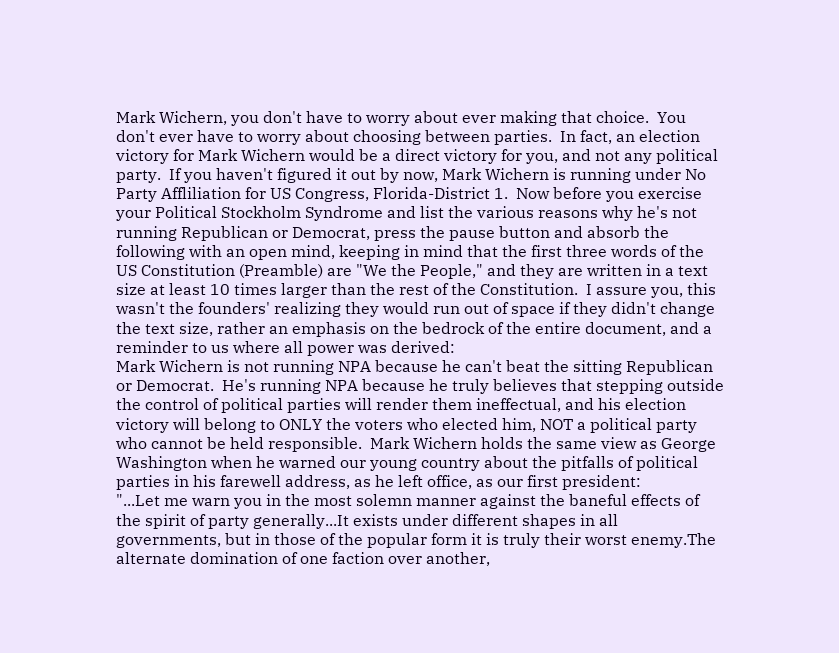Mark Wichern, you don't have to worry about ever making that choice.  You don't ever have to worry about choosing between parties.  In fact, an election victory for Mark Wichern would be a direct victory for you, and not any political party.  If you haven't figured it out by now, Mark Wichern is running under No Party Affliliation for US Congress, Florida-District 1.  Now before you exercise your Political Stockholm Syndrome and list the various reasons why he's not running Republican or Democrat, press the pause button and absorb the following with an open mind, keeping in mind that the first three words of the US Constitution (Preamble) are "We the People," and they are written in a text size at least 10 times larger than the rest of the Constitution.  I assure you, this wasn't the founders' realizing they would run out of space if they didn't change the text size, rather an emphasis on the bedrock of the entire document, and a reminder to us where all power was derived:
Mark Wichern is not running NPA because he can't beat the sitting Republican or Democrat.  He's running NPA because he truly believes that stepping outside the control of political parties will render them ineffectual, and his election victory will belong to ONLY the voters who elected him, NOT a political party who cannot be held responsible.  Mark Wichern holds the same view as George Washington when he warned our young country about the pitfalls of political parties in his farewell address, as he left office, as our first president:
"...Let me warn you in the most solemn manner against the baneful effects of the spirit of party generally...It exists under different shapes in all governments, but in those of the popular form it is truly their worst enemy.The alternate domination of one faction over another,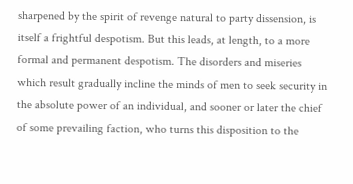sharpened by the spirit of revenge natural to party dissension, is itself a frightful despotism. But this leads, at length, to a more formal and permanent despotism. The disorders and miseries which result gradually incline the minds of men to seek security in the absolute power of an individual, and sooner or later the chief of some prevailing faction, who turns this disposition to the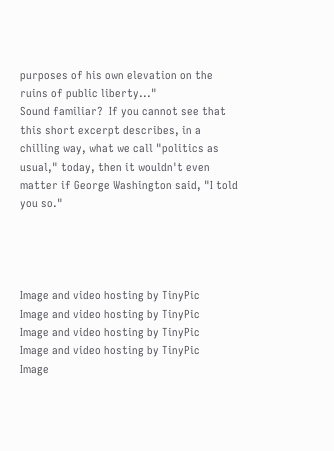purposes of his own elevation on the ruins of public liberty..."
Sound familiar?  If you cannot see that this short excerpt describes, in a chilling way, what we call "politics as usual," today, then it wouldn't even matter if George Washington said, "I told you so."




Image and video hosting by TinyPic     Image and video hosting by TinyPic     Image and video hosting by TinyPic     Image and video hosting by TinyPic     Image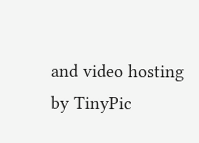and video hosting by TinyPic